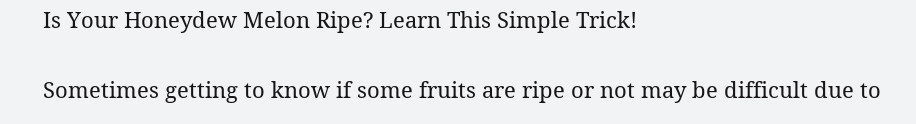Is Your Honeydew Melon Ripe? Learn This Simple Trick!

Sometimes getting to know if some fruits are ripe or not may be difficult due to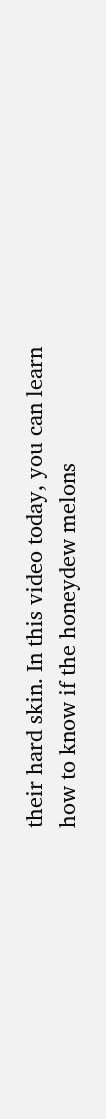their hard skin. In this video today, you can learn how to know if the honeydew melons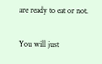are ready to eat or not.

You will just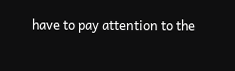have to pay attention to the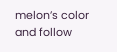melon’s color and follow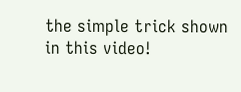the simple trick shown in this video!